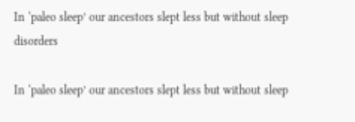In ‘paleo sleep’ our ancestors slept less but without sleep disorders

In ‘paleo sleep’ our ancestors slept less but without sleep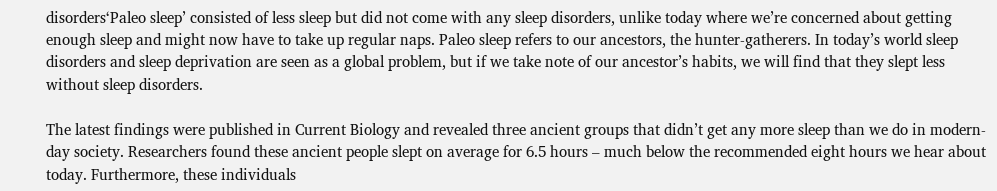disorders‘Paleo sleep’ consisted of less sleep but did not come with any sleep disorders, unlike today where we’re concerned about getting enough sleep and might now have to take up regular naps. Paleo sleep refers to our ancestors, the hunter-gatherers. In today’s world sleep disorders and sleep deprivation are seen as a global problem, but if we take note of our ancestor’s habits, we will find that they slept less without sleep disorders.

The latest findings were published in Current Biology and revealed three ancient groups that didn’t get any more sleep than we do in modern-day society. Researchers found these ancient people slept on average for 6.5 hours – much below the recommended eight hours we hear about today. Furthermore, these individuals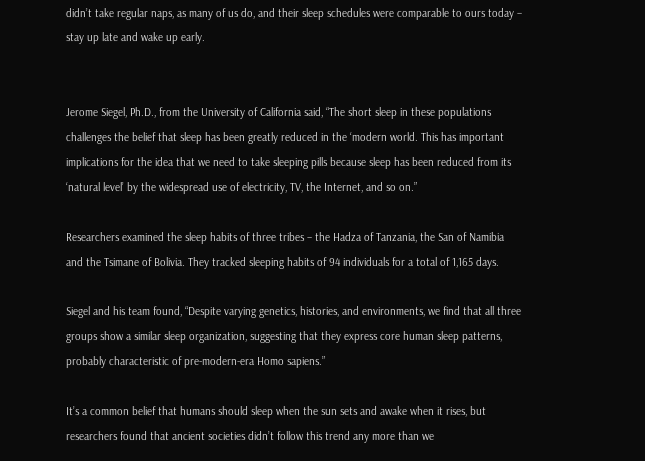didn’t take regular naps, as many of us do, and their sleep schedules were comparable to ours today – stay up late and wake up early.


Jerome Siegel, Ph.D., from the University of California said, “The short sleep in these populations challenges the belief that sleep has been greatly reduced in the ‘modern world. This has important implications for the idea that we need to take sleeping pills because sleep has been reduced from its ‘natural level’ by the widespread use of electricity, TV, the Internet, and so on.”

Researchers examined the sleep habits of three tribes – the Hadza of Tanzania, the San of Namibia and the Tsimane of Bolivia. They tracked sleeping habits of 94 individuals for a total of 1,165 days.

Siegel and his team found, “Despite varying genetics, histories, and environments, we find that all three groups show a similar sleep organization, suggesting that they express core human sleep patterns, probably characteristic of pre-modern-era Homo sapiens.”

It’s a common belief that humans should sleep when the sun sets and awake when it rises, but researchers found that ancient societies didn’t follow this trend any more than we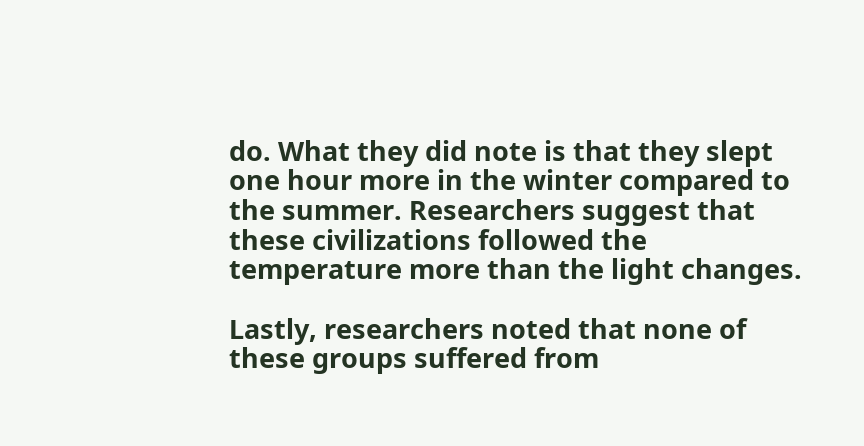do. What they did note is that they slept one hour more in the winter compared to the summer. Researchers suggest that these civilizations followed the temperature more than the light changes.

Lastly, researchers noted that none of these groups suffered from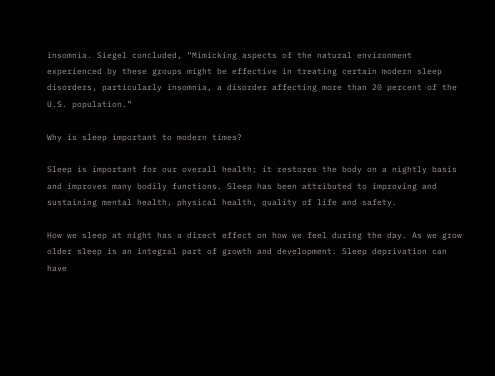insomnia. Siegel concluded, “Mimicking aspects of the natural environment experienced by these groups might be effective in treating certain modern sleep disorders, particularly insomnia, a disorder affecting more than 20 percent of the U.S. population.”

Why is sleep important to modern times?

Sleep is important for our overall health; it restores the body on a nightly basis and improves many bodily functions. Sleep has been attributed to improving and sustaining mental health, physical health, quality of life and safety.

How we sleep at night has a direct effect on how we feel during the day. As we grow older sleep is an integral part of growth and development. Sleep deprivation can have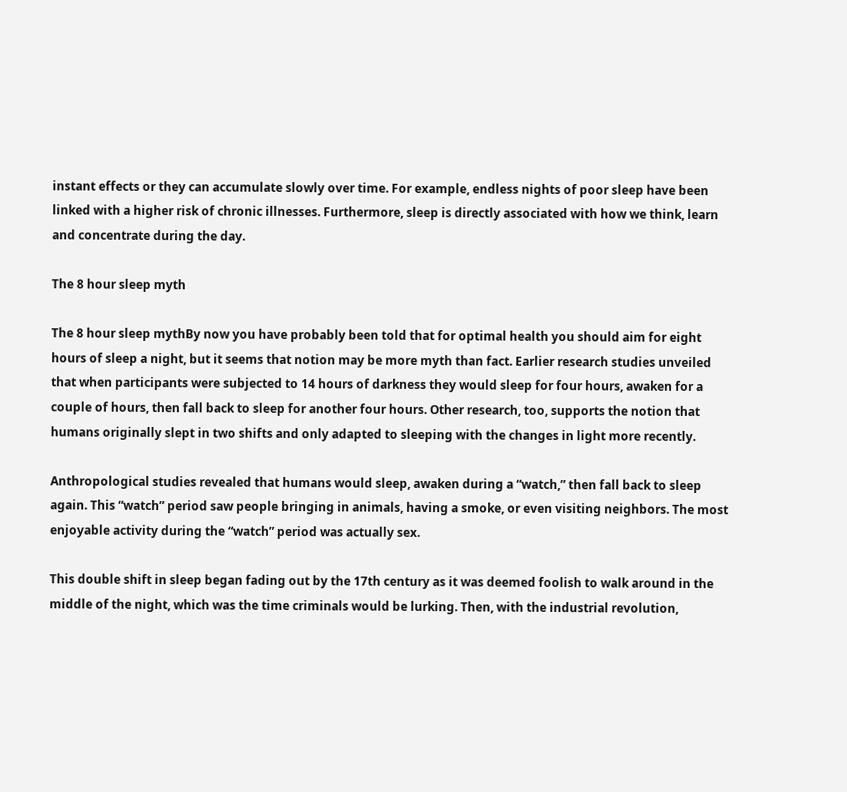instant effects or they can accumulate slowly over time. For example, endless nights of poor sleep have been linked with a higher risk of chronic illnesses. Furthermore, sleep is directly associated with how we think, learn and concentrate during the day.

The 8 hour sleep myth

The 8 hour sleep mythBy now you have probably been told that for optimal health you should aim for eight hours of sleep a night, but it seems that notion may be more myth than fact. Earlier research studies unveiled that when participants were subjected to 14 hours of darkness they would sleep for four hours, awaken for a couple of hours, then fall back to sleep for another four hours. Other research, too, supports the notion that humans originally slept in two shifts and only adapted to sleeping with the changes in light more recently.

Anthropological studies revealed that humans would sleep, awaken during a “watch,” then fall back to sleep again. This “watch” period saw people bringing in animals, having a smoke, or even visiting neighbors. The most enjoyable activity during the “watch” period was actually sex.

This double shift in sleep began fading out by the 17th century as it was deemed foolish to walk around in the middle of the night, which was the time criminals would be lurking. Then, with the industrial revolution,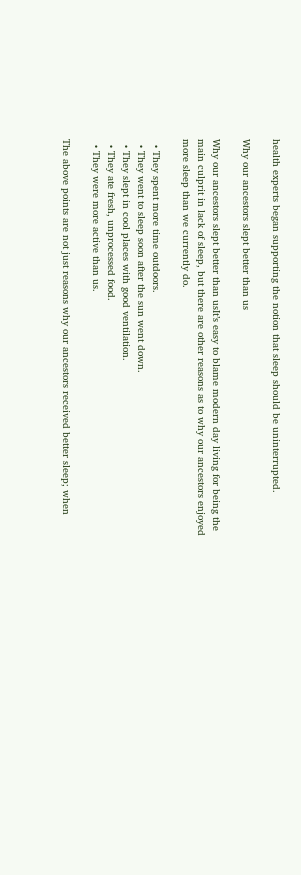health experts began supporting the notion that sleep should be uninterrupted.

Why our ancestors slept better than us

Why our ancestors slept better than usIt’s easy to blame modern day living for being the main culprit in lack of sleep, but there are other reasons as to why our ancestors enjoyed more sleep than we currently do.

  • They spent more time outdoors.
  • They went to sleep soon after the sun went down.
  • They slept in cool places with good ventilation.
  • They ate fresh, unprocessed food.
  • They were more active than us.

The above points are not just reasons why our ancestors received better sleep; when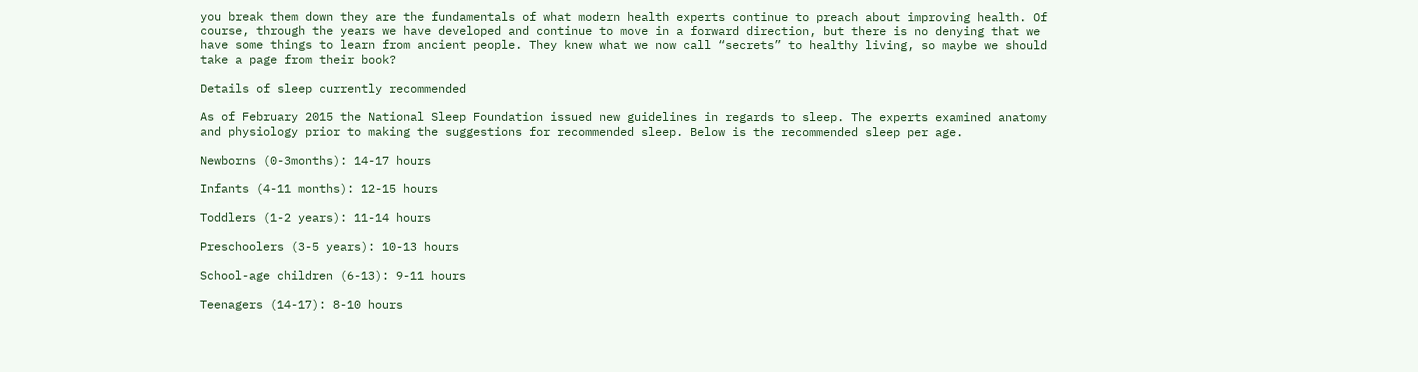you break them down they are the fundamentals of what modern health experts continue to preach about improving health. Of course, through the years we have developed and continue to move in a forward direction, but there is no denying that we have some things to learn from ancient people. They knew what we now call “secrets” to healthy living, so maybe we should take a page from their book?

Details of sleep currently recommended

As of February 2015 the National Sleep Foundation issued new guidelines in regards to sleep. The experts examined anatomy and physiology prior to making the suggestions for recommended sleep. Below is the recommended sleep per age.

Newborns (0-3months): 14-17 hours

Infants (4-11 months): 12-15 hours

Toddlers (1-2 years): 11-14 hours

Preschoolers (3-5 years): 10-13 hours

School-age children (6-13): 9-11 hours

Teenagers (14-17): 8-10 hours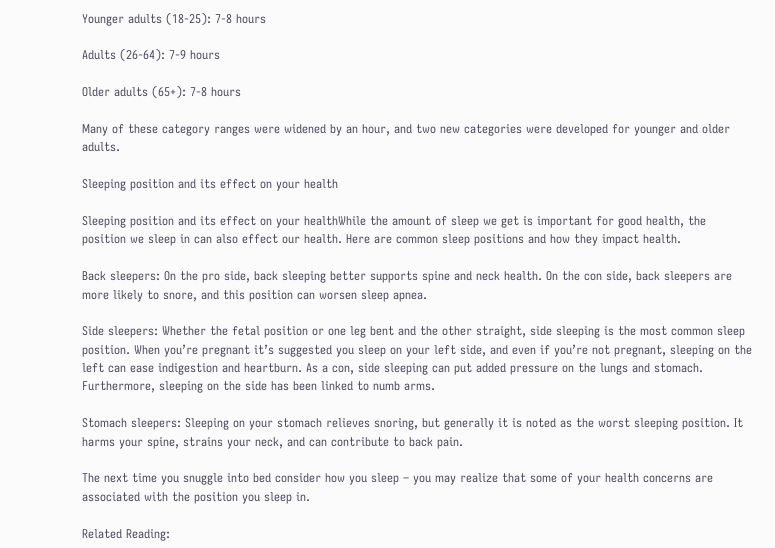Younger adults (18-25): 7-8 hours

Adults (26-64): 7-9 hours

Older adults (65+): 7-8 hours

Many of these category ranges were widened by an hour, and two new categories were developed for younger and older adults.

Sleeping position and its effect on your health

Sleeping position and its effect on your healthWhile the amount of sleep we get is important for good health, the position we sleep in can also effect our health. Here are common sleep positions and how they impact health.

Back sleepers: On the pro side, back sleeping better supports spine and neck health. On the con side, back sleepers are more likely to snore, and this position can worsen sleep apnea.

Side sleepers: Whether the fetal position or one leg bent and the other straight, side sleeping is the most common sleep position. When you’re pregnant it’s suggested you sleep on your left side, and even if you’re not pregnant, sleeping on the left can ease indigestion and heartburn. As a con, side sleeping can put added pressure on the lungs and stomach. Furthermore, sleeping on the side has been linked to numb arms.

Stomach sleepers: Sleeping on your stomach relieves snoring, but generally it is noted as the worst sleeping position. It harms your spine, strains your neck, and can contribute to back pain.

The next time you snuggle into bed consider how you sleep – you may realize that some of your health concerns are associated with the position you sleep in.

Related Reading: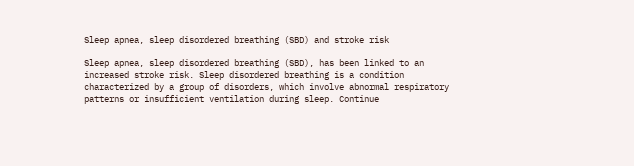Sleep apnea, sleep disordered breathing (SBD) and stroke risk

Sleep apnea, sleep disordered breathing (SBD), has been linked to an increased stroke risk. Sleep disordered breathing is a condition characterized by a group of disorders, which involve abnormal respiratory patterns or insufficient ventilation during sleep. Continue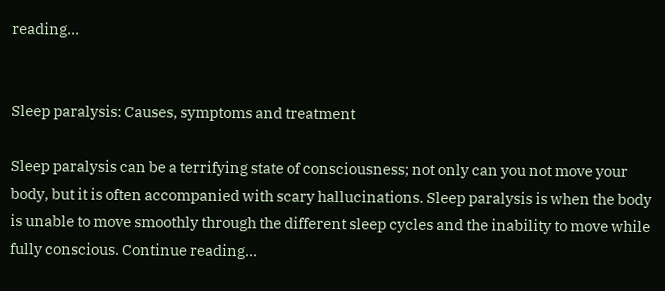reading…


Sleep paralysis: Causes, symptoms and treatment

Sleep paralysis can be a terrifying state of consciousness; not only can you not move your body, but it is often accompanied with scary hallucinations. Sleep paralysis is when the body is unable to move smoothly through the different sleep cycles and the inability to move while fully conscious. Continue reading…